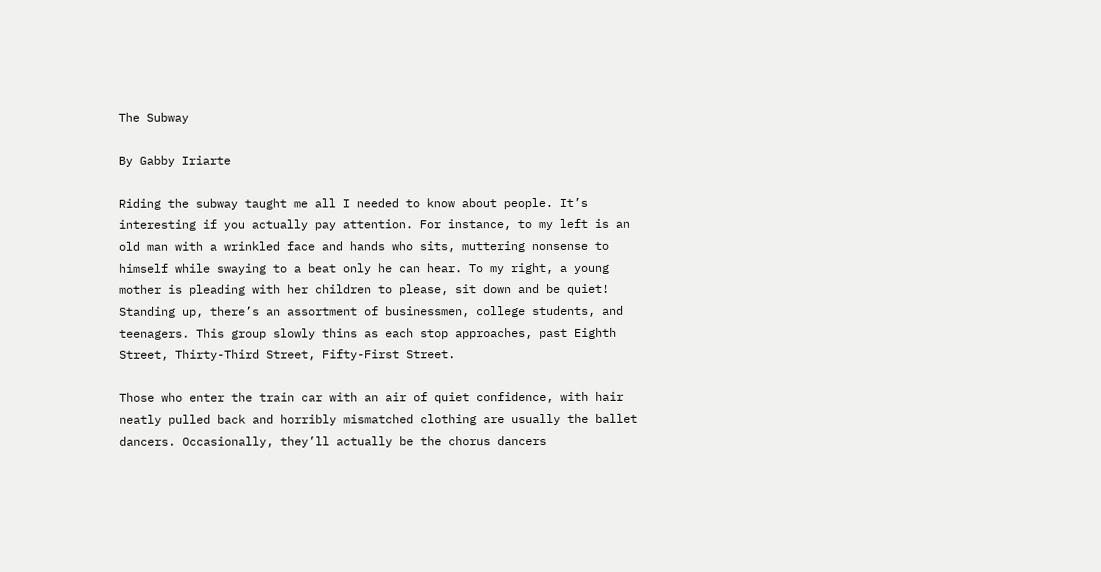The Subway

By Gabby Iriarte

Riding the subway taught me all I needed to know about people. It’s interesting if you actually pay attention. For instance, to my left is an old man with a wrinkled face and hands who sits, muttering nonsense to himself while swaying to a beat only he can hear. To my right, a young mother is pleading with her children to please, sit down and be quiet! Standing up, there’s an assortment of businessmen, college students, and teenagers. This group slowly thins as each stop approaches, past Eighth Street, Thirty-Third Street, Fifty-First Street.

Those who enter the train car with an air of quiet confidence, with hair neatly pulled back and horribly mismatched clothing are usually the ballet dancers. Occasionally, they’ll actually be the chorus dancers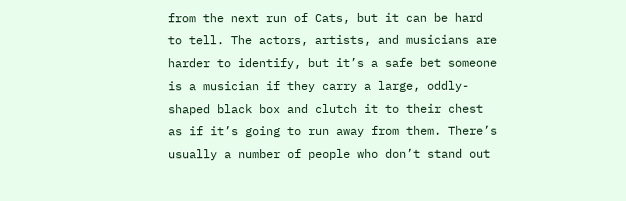from the next run of Cats, but it can be hard to tell. The actors, artists, and musicians are harder to identify, but it’s a safe bet someone is a musician if they carry a large, oddly-shaped black box and clutch it to their chest as if it’s going to run away from them. There’s usually a number of people who don’t stand out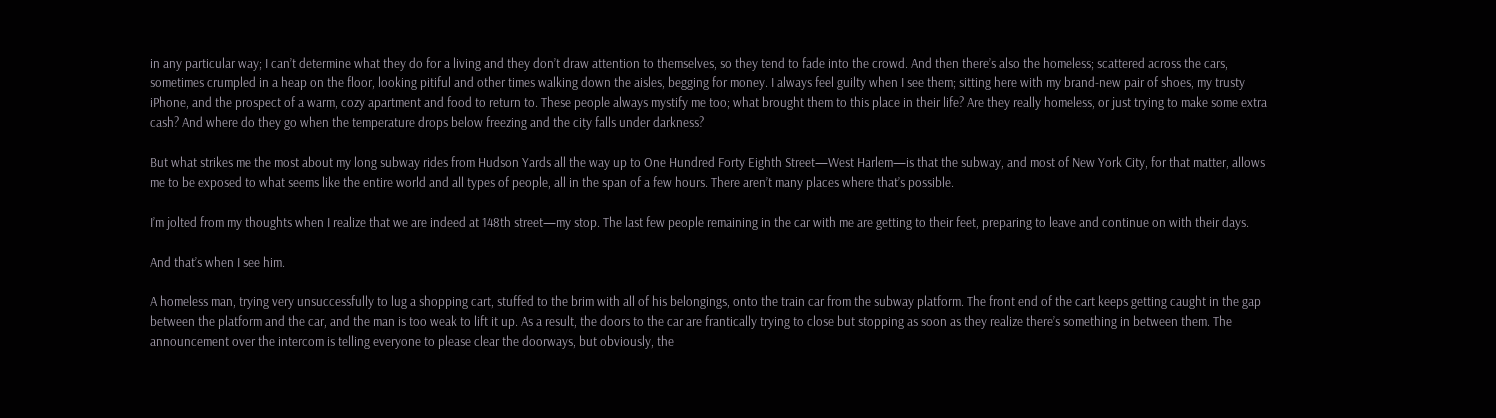in any particular way; I can’t determine what they do for a living and they don’t draw attention to themselves, so they tend to fade into the crowd. And then there’s also the homeless; scattered across the cars, sometimes crumpled in a heap on the floor, looking pitiful and other times walking down the aisles, begging for money. I always feel guilty when I see them; sitting here with my brand-new pair of shoes, my trusty iPhone, and the prospect of a warm, cozy apartment and food to return to. These people always mystify me too; what brought them to this place in their life? Are they really homeless, or just trying to make some extra cash? And where do they go when the temperature drops below freezing and the city falls under darkness?

But what strikes me the most about my long subway rides from Hudson Yards all the way up to One Hundred Forty Eighth Street—West Harlem—is that the subway, and most of New York City, for that matter, allows me to be exposed to what seems like the entire world and all types of people, all in the span of a few hours. There aren’t many places where that’s possible.

I’m jolted from my thoughts when I realize that we are indeed at 148th street—my stop. The last few people remaining in the car with me are getting to their feet, preparing to leave and continue on with their days.

And that’s when I see him.

A homeless man, trying very unsuccessfully to lug a shopping cart, stuffed to the brim with all of his belongings, onto the train car from the subway platform. The front end of the cart keeps getting caught in the gap between the platform and the car, and the man is too weak to lift it up. As a result, the doors to the car are frantically trying to close but stopping as soon as they realize there’s something in between them. The announcement over the intercom is telling everyone to please clear the doorways, but obviously, the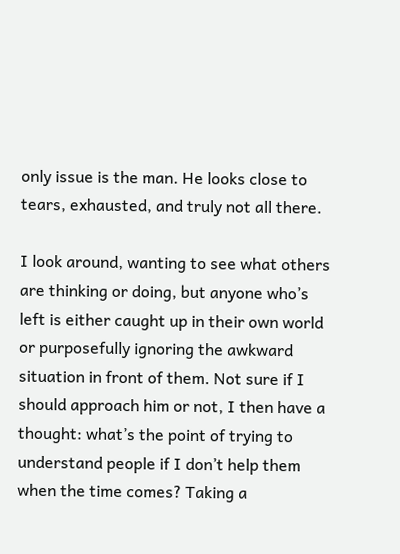only issue is the man. He looks close to tears, exhausted, and truly not all there.

I look around, wanting to see what others are thinking or doing, but anyone who’s left is either caught up in their own world or purposefully ignoring the awkward situation in front of them. Not sure if I should approach him or not, I then have a thought: what’s the point of trying to understand people if I don’t help them when the time comes? Taking a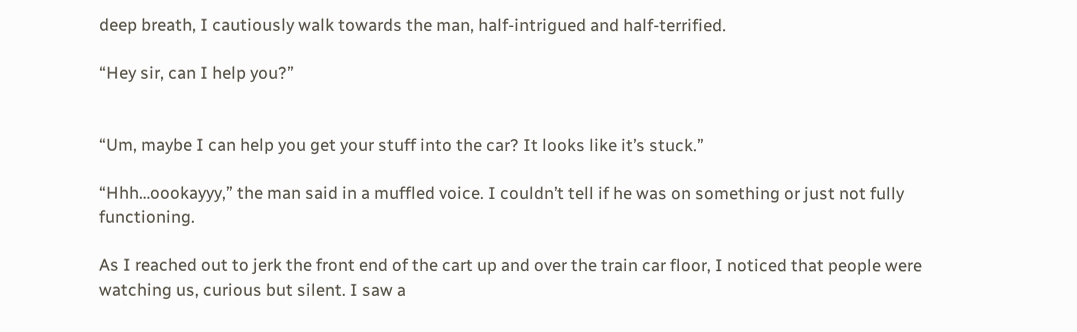deep breath, I cautiously walk towards the man, half-intrigued and half-terrified.

“Hey sir, can I help you?”


“Um, maybe I can help you get your stuff into the car? It looks like it’s stuck.”

“Hhh…oookayyy,” the man said in a muffled voice. I couldn’t tell if he was on something or just not fully functioning.

As I reached out to jerk the front end of the cart up and over the train car floor, I noticed that people were watching us, curious but silent. I saw a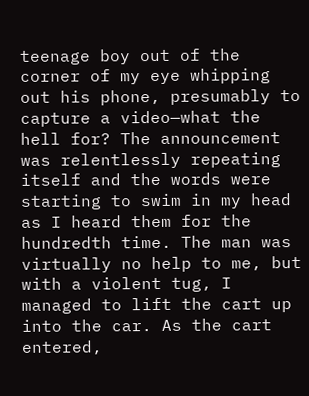teenage boy out of the corner of my eye whipping out his phone, presumably to capture a video—what the hell for? The announcement was relentlessly repeating itself and the words were starting to swim in my head as I heard them for the hundredth time. The man was virtually no help to me, but with a violent tug, I managed to lift the cart up into the car. As the cart entered,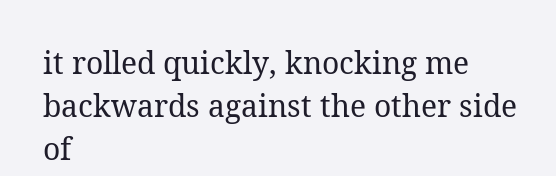it rolled quickly, knocking me backwards against the other side of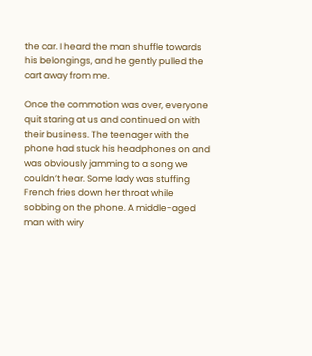the car. I heard the man shuffle towards his belongings, and he gently pulled the cart away from me.

Once the commotion was over, everyone quit staring at us and continued on with their business. The teenager with the phone had stuck his headphones on and was obviously jamming to a song we couldn’t hear. Some lady was stuffing French fries down her throat while sobbing on the phone. A middle-aged man with wiry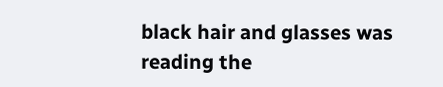black hair and glasses was reading the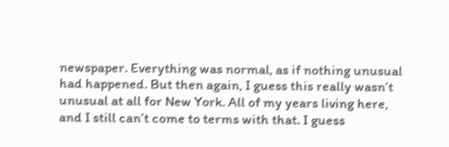newspaper. Everything was normal, as if nothing unusual had happened. But then again, I guess this really wasn’t unusual at all for New York. All of my years living here, and I still can’t come to terms with that. I guess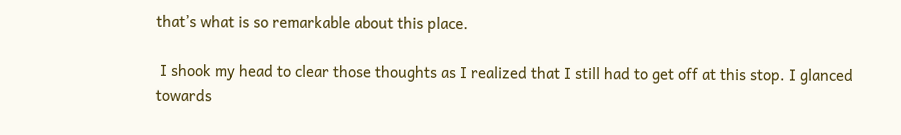that’s what is so remarkable about this place.

 I shook my head to clear those thoughts as I realized that I still had to get off at this stop. I glanced towards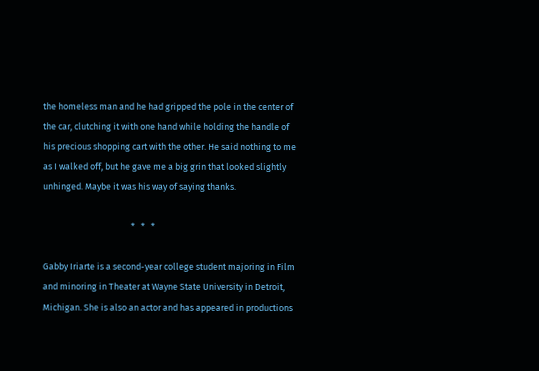the homeless man and he had gripped the pole in the center of the car, clutching it with one hand while holding the handle of his precious shopping cart with the other. He said nothing to me as I walked off, but he gave me a big grin that looked slightly unhinged. Maybe it was his way of saying thanks.

                                            *   *   *

Gabby Iriarte is a second-year college student majoring in Film and minoring in Theater at Wayne State University in Detroit, Michigan. She is also an actor and has appeared in productions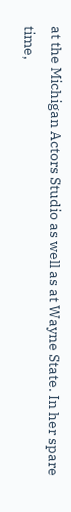at the Michigan Actors Studio as well as at Wayne State. In her spare time,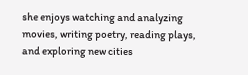she enjoys watching and analyzing movies, writing poetry, reading plays, and exploring new cities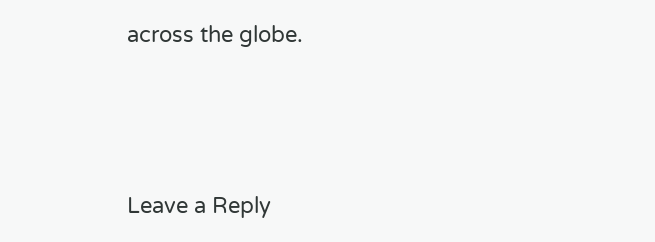across the globe.





Leave a Reply